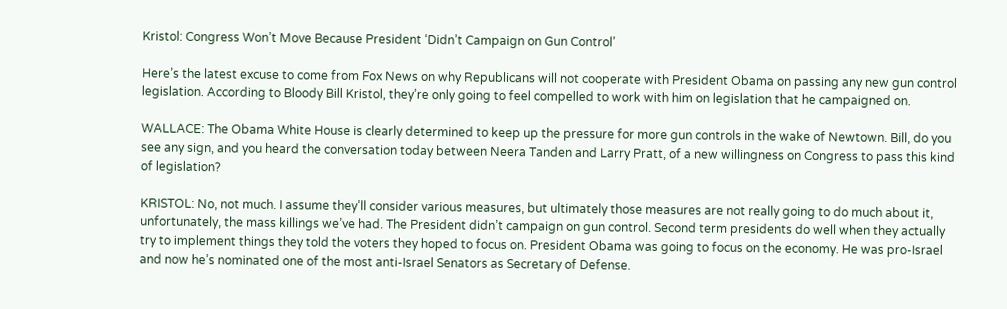Kristol: Congress Won’t Move Because President ‘Didn’t Campaign on Gun Control’

Here’s the latest excuse to come from Fox News on why Republicans will not cooperate with President Obama on passing any new gun control legislation. According to Bloody Bill Kristol, they’re only going to feel compelled to work with him on legislation that he campaigned on.

WALLACE: The Obama White House is clearly determined to keep up the pressure for more gun controls in the wake of Newtown. Bill, do you see any sign, and you heard the conversation today between Neera Tanden and Larry Pratt, of a new willingness on Congress to pass this kind of legislation?

KRISTOL: No, not much. I assume they’ll consider various measures, but ultimately those measures are not really going to do much about it, unfortunately, the mass killings we’ve had. The President didn’t campaign on gun control. Second term presidents do well when they actually try to implement things they told the voters they hoped to focus on. President Obama was going to focus on the economy. He was pro-Israel and now he’s nominated one of the most anti-Israel Senators as Secretary of Defense.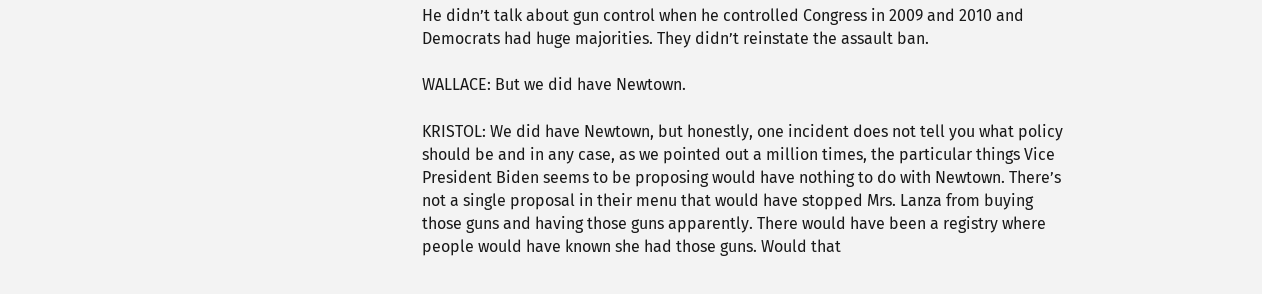He didn’t talk about gun control when he controlled Congress in 2009 and 2010 and Democrats had huge majorities. They didn’t reinstate the assault ban.

WALLACE: But we did have Newtown.

KRISTOL: We did have Newtown, but honestly, one incident does not tell you what policy should be and in any case, as we pointed out a million times, the particular things Vice President Biden seems to be proposing would have nothing to do with Newtown. There’s not a single proposal in their menu that would have stopped Mrs. Lanza from buying those guns and having those guns apparently. There would have been a registry where people would have known she had those guns. Would that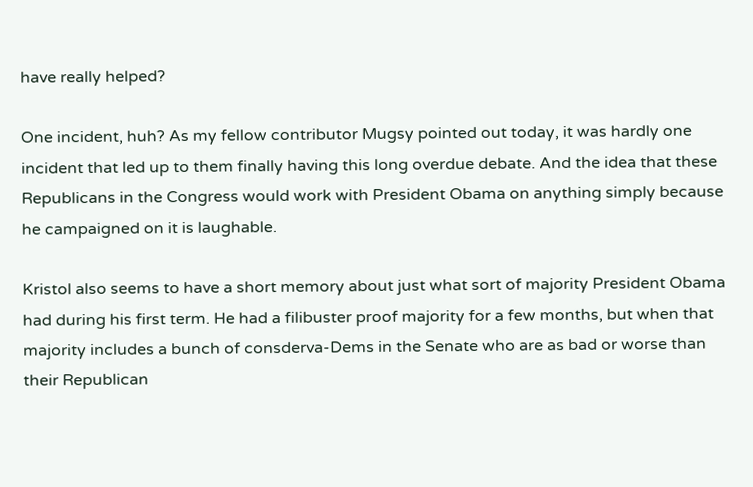have really helped?

One incident, huh? As my fellow contributor Mugsy pointed out today, it was hardly one incident that led up to them finally having this long overdue debate. And the idea that these Republicans in the Congress would work with President Obama on anything simply because he campaigned on it is laughable.

Kristol also seems to have a short memory about just what sort of majority President Obama had during his first term. He had a filibuster proof majority for a few months, but when that majority includes a bunch of consderva-Dems in the Senate who are as bad or worse than their Republican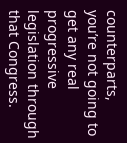counterparts, you’re not going to get any real progressive legislation through that Congress.